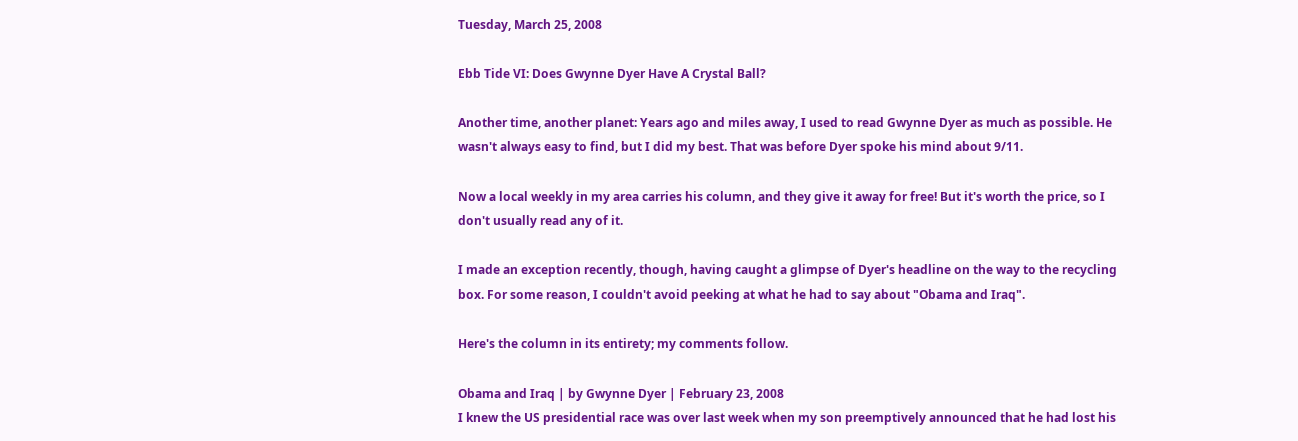Tuesday, March 25, 2008

Ebb Tide VI: Does Gwynne Dyer Have A Crystal Ball?

Another time, another planet: Years ago and miles away, I used to read Gwynne Dyer as much as possible. He wasn't always easy to find, but I did my best. That was before Dyer spoke his mind about 9/11.

Now a local weekly in my area carries his column, and they give it away for free! But it's worth the price, so I don't usually read any of it.

I made an exception recently, though, having caught a glimpse of Dyer's headline on the way to the recycling box. For some reason, I couldn't avoid peeking at what he had to say about "Obama and Iraq".

Here's the column in its entirety; my comments follow.

Obama and Iraq | by Gwynne Dyer | February 23, 2008
I knew the US presidential race was over last week when my son preemptively announced that he had lost his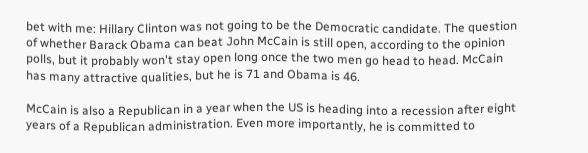bet with me: Hillary Clinton was not going to be the Democratic candidate. The question of whether Barack Obama can beat John McCain is still open, according to the opinion polls, but it probably won't stay open long once the two men go head to head. McCain has many attractive qualities, but he is 71 and Obama is 46.

McCain is also a Republican in a year when the US is heading into a recession after eight years of a Republican administration. Even more importantly, he is committed to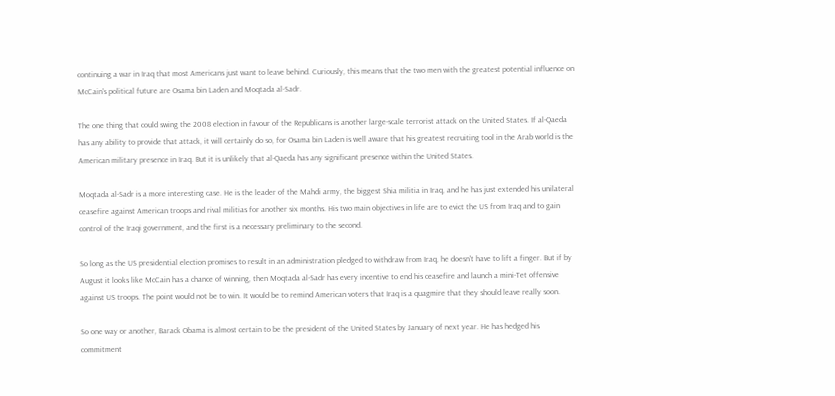continuing a war in Iraq that most Americans just want to leave behind. Curiously, this means that the two men with the greatest potential influence on McCain's political future are Osama bin Laden and Moqtada al-Sadr.

The one thing that could swing the 2008 election in favour of the Republicans is another large-scale terrorist attack on the United States. If al-Qaeda has any ability to provide that attack, it will certainly do so, for Osama bin Laden is well aware that his greatest recruiting tool in the Arab world is the American military presence in Iraq. But it is unlikely that al-Qaeda has any significant presence within the United States.

Moqtada al-Sadr is a more interesting case. He is the leader of the Mahdi army, the biggest Shia militia in Iraq, and he has just extended his unilateral ceasefire against American troops and rival militias for another six months. His two main objectives in life are to evict the US from Iraq and to gain control of the Iraqi government, and the first is a necessary preliminary to the second.

So long as the US presidential election promises to result in an administration pledged to withdraw from Iraq, he doesn't have to lift a finger. But if by August it looks like McCain has a chance of winning, then Moqtada al-Sadr has every incentive to end his ceasefire and launch a mini-Tet offensive against US troops. The point would not be to win. It would be to remind American voters that Iraq is a quagmire that they should leave really soon.

So one way or another, Barack Obama is almost certain to be the president of the United States by January of next year. He has hedged his commitment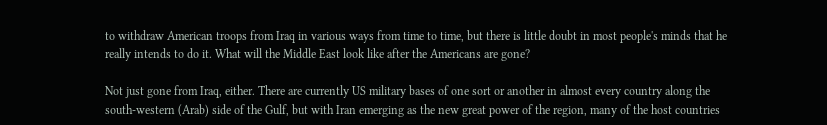to withdraw American troops from Iraq in various ways from time to time, but there is little doubt in most people's minds that he really intends to do it. What will the Middle East look like after the Americans are gone?

Not just gone from Iraq, either. There are currently US military bases of one sort or another in almost every country along the south-western (Arab) side of the Gulf, but with Iran emerging as the new great power of the region, many of the host countries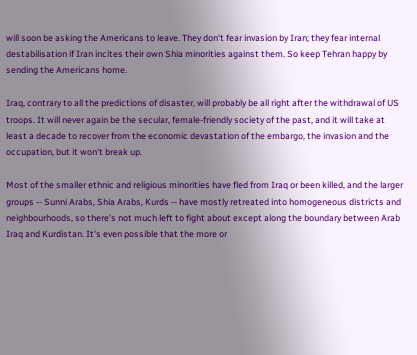will soon be asking the Americans to leave. They don't fear invasion by Iran; they fear internal destabilisation if Iran incites their own Shia minorities against them. So keep Tehran happy by sending the Americans home.

Iraq, contrary to all the predictions of disaster, will probably be all right after the withdrawal of US troops. It will never again be the secular, female-friendly society of the past, and it will take at least a decade to recover from the economic devastation of the embargo, the invasion and the occupation, but it won't break up.

Most of the smaller ethnic and religious minorities have fled from Iraq or been killed, and the larger groups -- Sunni Arabs, Shia Arabs, Kurds -- have mostly retreated into homogeneous districts and neighbourhoods, so there's not much left to fight about except along the boundary between Arab Iraq and Kurdistan. It's even possible that the more or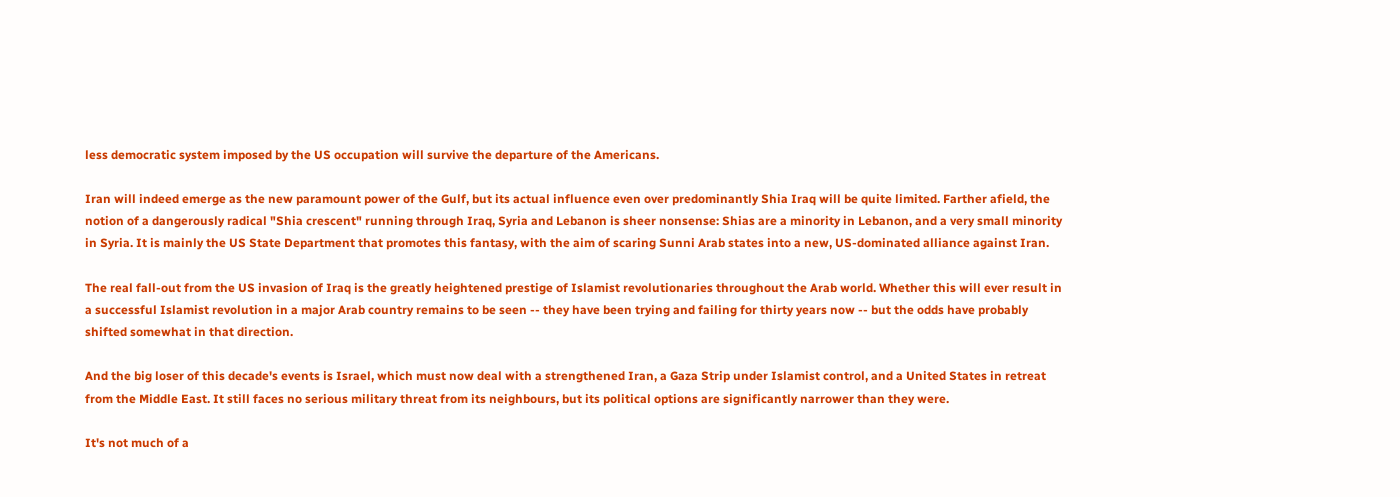less democratic system imposed by the US occupation will survive the departure of the Americans.

Iran will indeed emerge as the new paramount power of the Gulf, but its actual influence even over predominantly Shia Iraq will be quite limited. Farther afield, the notion of a dangerously radical "Shia crescent" running through Iraq, Syria and Lebanon is sheer nonsense: Shias are a minority in Lebanon, and a very small minority in Syria. It is mainly the US State Department that promotes this fantasy, with the aim of scaring Sunni Arab states into a new, US-dominated alliance against Iran.

The real fall-out from the US invasion of Iraq is the greatly heightened prestige of Islamist revolutionaries throughout the Arab world. Whether this will ever result in a successful Islamist revolution in a major Arab country remains to be seen -- they have been trying and failing for thirty years now -- but the odds have probably shifted somewhat in that direction.

And the big loser of this decade's events is Israel, which must now deal with a strengthened Iran, a Gaza Strip under Islamist control, and a United States in retreat from the Middle East. It still faces no serious military threat from its neighbours, but its political options are significantly narrower than they were.

It's not much of a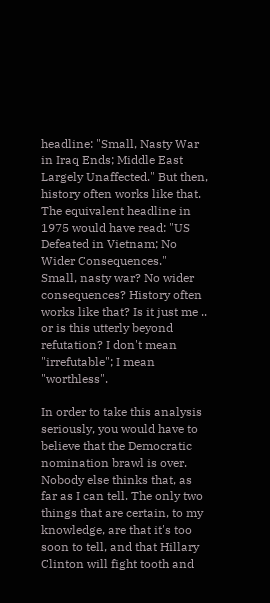headline: "Small, Nasty War in Iraq Ends; Middle East Largely Unaffected." But then, history often works like that. The equivalent headline in 1975 would have read: "US Defeated in Vietnam; No Wider Consequences."
Small, nasty war? No wider consequences? History often works like that? Is it just me .. or is this utterly beyond refutation? I don't mean "irrefutable"; I mean "worthless".

In order to take this analysis seriously, you would have to believe that the Democratic nomination brawl is over. Nobody else thinks that, as far as I can tell. The only two things that are certain, to my knowledge, are that it's too soon to tell, and that Hillary Clinton will fight tooth and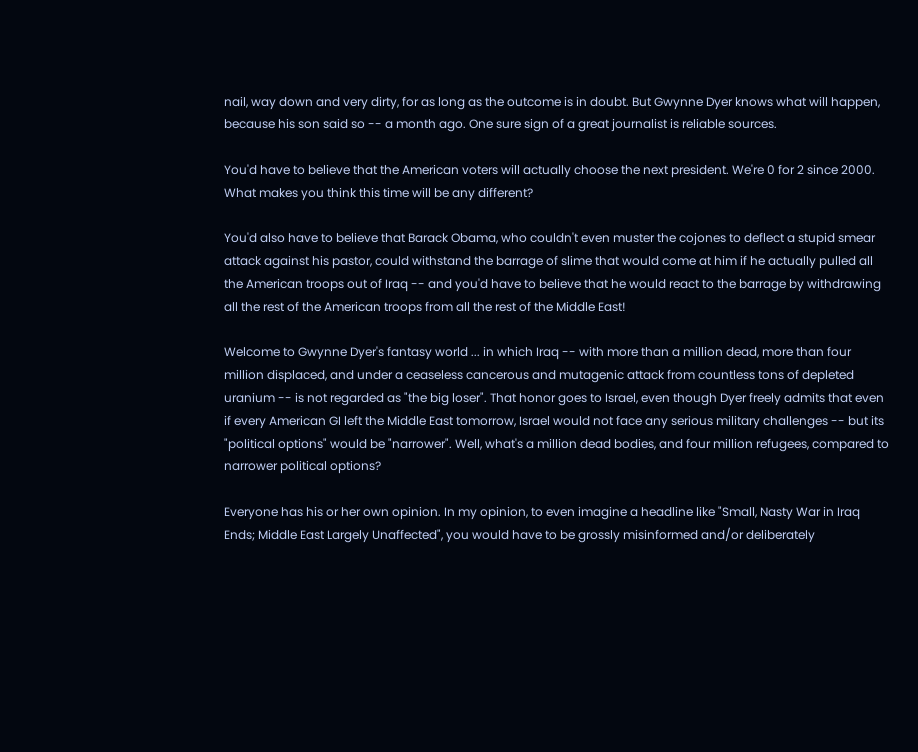nail, way down and very dirty, for as long as the outcome is in doubt. But Gwynne Dyer knows what will happen, because his son said so -- a month ago. One sure sign of a great journalist is reliable sources.

You'd have to believe that the American voters will actually choose the next president. We're 0 for 2 since 2000. What makes you think this time will be any different?

You'd also have to believe that Barack Obama, who couldn't even muster the cojones to deflect a stupid smear attack against his pastor, could withstand the barrage of slime that would come at him if he actually pulled all the American troops out of Iraq -- and you'd have to believe that he would react to the barrage by withdrawing all the rest of the American troops from all the rest of the Middle East!

Welcome to Gwynne Dyer's fantasy world ... in which Iraq -- with more than a million dead, more than four million displaced, and under a ceaseless cancerous and mutagenic attack from countless tons of depleted uranium -- is not regarded as "the big loser". That honor goes to Israel, even though Dyer freely admits that even if every American GI left the Middle East tomorrow, Israel would not face any serious military challenges -- but its "political options" would be "narrower". Well, what's a million dead bodies, and four million refugees, compared to narrower political options?

Everyone has his or her own opinion. In my opinion, to even imagine a headline like "Small, Nasty War in Iraq Ends; Middle East Largely Unaffected", you would have to be grossly misinformed and/or deliberately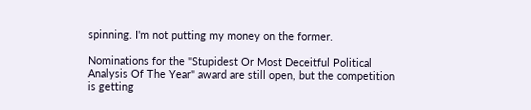spinning. I'm not putting my money on the former.

Nominations for the "Stupidest Or Most Deceitful Political Analysis Of The Year" award are still open, but the competition is getting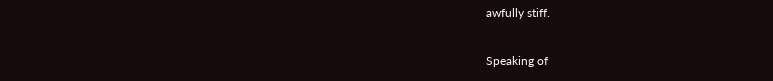awfully stiff.

Speaking of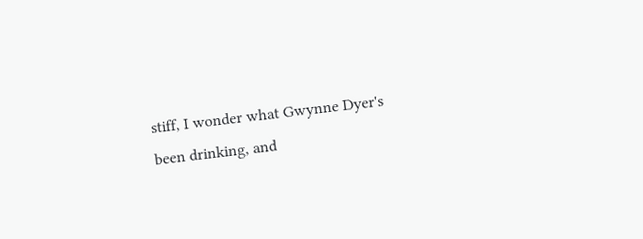stiff, I wonder what Gwynne Dyer's been drinking, and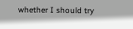whether I should try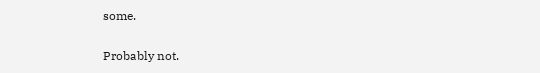some.

Probably not.